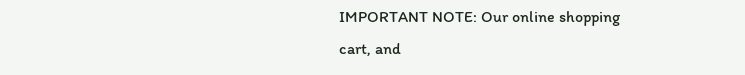IMPORTANT NOTE: Our online shopping cart, and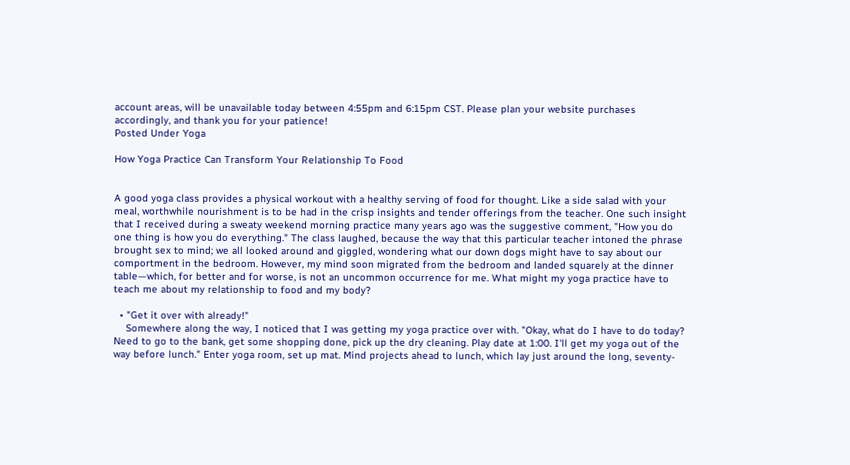account areas, will be unavailable today between 4:55pm and 6:15pm CST. Please plan your website purchases accordingly, and thank you for your patience!
Posted Under Yoga

How Yoga Practice Can Transform Your Relationship To Food


A good yoga class provides a physical workout with a healthy serving of food for thought. Like a side salad with your meal, worthwhile nourishment is to be had in the crisp insights and tender offerings from the teacher. One such insight that I received during a sweaty weekend morning practice many years ago was the suggestive comment, "How you do one thing is how you do everything." The class laughed, because the way that this particular teacher intoned the phrase brought sex to mind; we all looked around and giggled, wondering what our down dogs might have to say about our comportment in the bedroom. However, my mind soon migrated from the bedroom and landed squarely at the dinner table—which, for better and for worse, is not an uncommon occurrence for me. What might my yoga practice have to teach me about my relationship to food and my body?

  • "Get it over with already!"
    Somewhere along the way, I noticed that I was getting my yoga practice over with. "Okay, what do I have to do today? Need to go to the bank, get some shopping done, pick up the dry cleaning. Play date at 1:00. I'll get my yoga out of the way before lunch." Enter yoga room, set up mat. Mind projects ahead to lunch, which lay just around the long, seventy-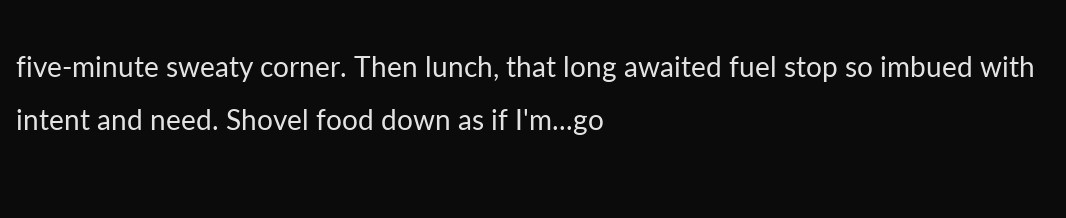five-minute sweaty corner. Then lunch, that long awaited fuel stop so imbued with intent and need. Shovel food down as if I'm...go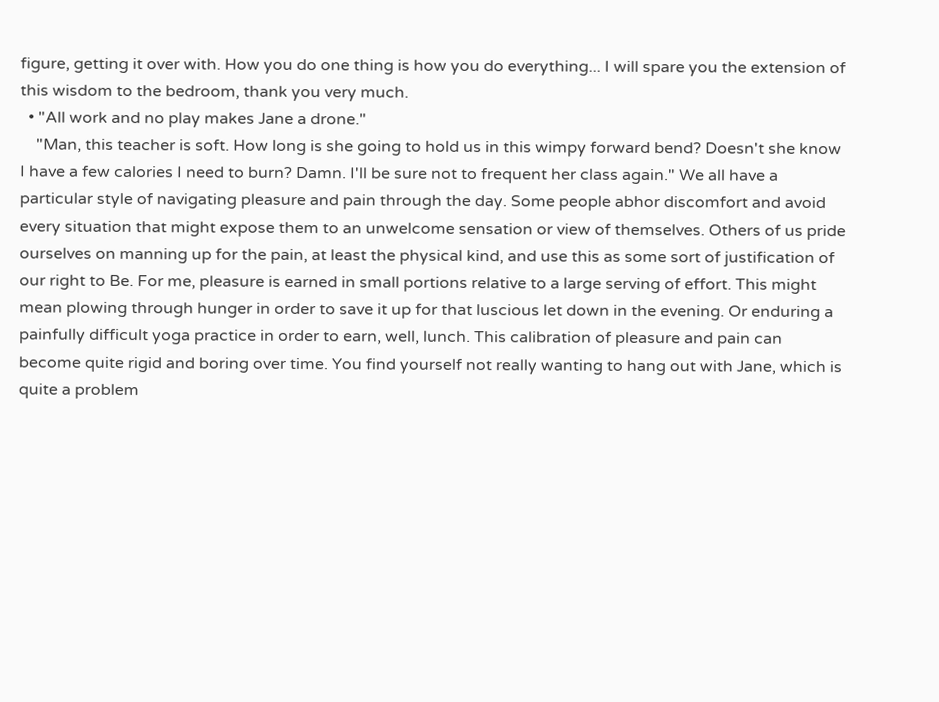figure, getting it over with. How you do one thing is how you do everything... I will spare you the extension of this wisdom to the bedroom, thank you very much.
  • "All work and no play makes Jane a drone."
    "Man, this teacher is soft. How long is she going to hold us in this wimpy forward bend? Doesn't she know I have a few calories I need to burn? Damn. I'll be sure not to frequent her class again." We all have a particular style of navigating pleasure and pain through the day. Some people abhor discomfort and avoid every situation that might expose them to an unwelcome sensation or view of themselves. Others of us pride ourselves on manning up for the pain, at least the physical kind, and use this as some sort of justification of our right to Be. For me, pleasure is earned in small portions relative to a large serving of effort. This might mean plowing through hunger in order to save it up for that luscious let down in the evening. Or enduring a painfully difficult yoga practice in order to earn, well, lunch. This calibration of pleasure and pain can become quite rigid and boring over time. You find yourself not really wanting to hang out with Jane, which is quite a problem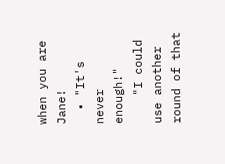when you are Jane!
  • "It's never enough!"
    "I could use another round of that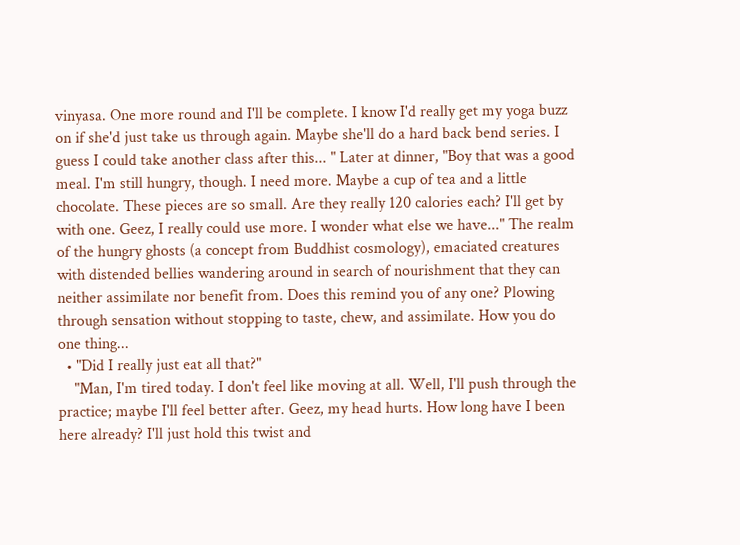vinyasa. One more round and I'll be complete. I know I'd really get my yoga buzz on if she'd just take us through again. Maybe she'll do a hard back bend series. I guess I could take another class after this... " Later at dinner, "Boy that was a good meal. I'm still hungry, though. I need more. Maybe a cup of tea and a little chocolate. These pieces are so small. Are they really 120 calories each? I'll get by with one. Geez, I really could use more. I wonder what else we have..." The realm of the hungry ghosts (a concept from Buddhist cosmology), emaciated creatures with distended bellies wandering around in search of nourishment that they can neither assimilate nor benefit from. Does this remind you of any one? Plowing through sensation without stopping to taste, chew, and assimilate. How you do one thing...
  • "Did I really just eat all that?"
    "Man, I'm tired today. I don't feel like moving at all. Well, I'll push through the practice; maybe I'll feel better after. Geez, my head hurts. How long have I been here already? I'll just hold this twist and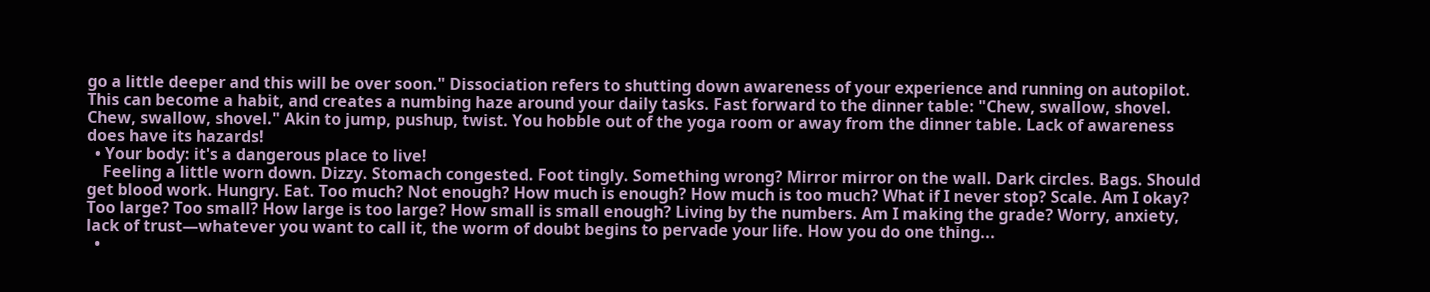go a little deeper and this will be over soon." Dissociation refers to shutting down awareness of your experience and running on autopilot. This can become a habit, and creates a numbing haze around your daily tasks. Fast forward to the dinner table: "Chew, swallow, shovel. Chew, swallow, shovel." Akin to jump, pushup, twist. You hobble out of the yoga room or away from the dinner table. Lack of awareness does have its hazards!
  • Your body: it's a dangerous place to live!
    Feeling a little worn down. Dizzy. Stomach congested. Foot tingly. Something wrong? Mirror mirror on the wall. Dark circles. Bags. Should get blood work. Hungry. Eat. Too much? Not enough? How much is enough? How much is too much? What if I never stop? Scale. Am I okay? Too large? Too small? How large is too large? How small is small enough? Living by the numbers. Am I making the grade? Worry, anxiety, lack of trust—whatever you want to call it, the worm of doubt begins to pervade your life. How you do one thing...
  •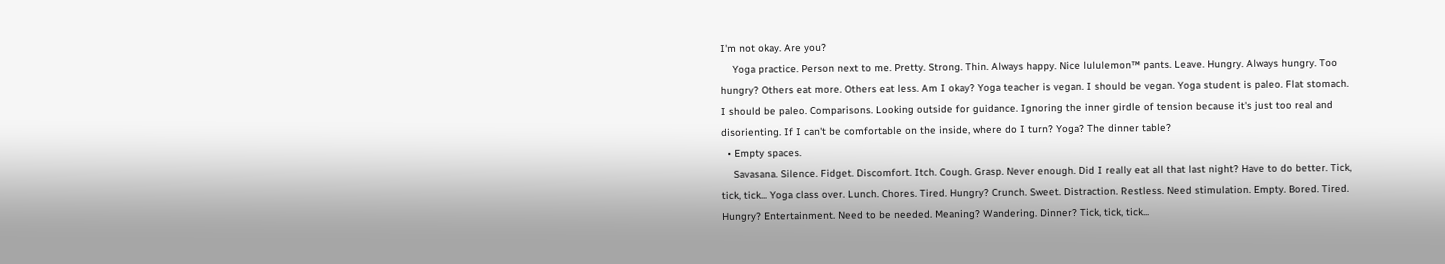I'm not okay. Are you?
    Yoga practice. Person next to me. Pretty. Strong. Thin. Always happy. Nice lululemon™ pants. Leave. Hungry. Always hungry. Too hungry? Others eat more. Others eat less. Am I okay? Yoga teacher is vegan. I should be vegan. Yoga student is paleo. Flat stomach. I should be paleo. Comparisons. Looking outside for guidance. Ignoring the inner girdle of tension because it's just too real and disorienting. If I can't be comfortable on the inside, where do I turn? Yoga? The dinner table?
  • Empty spaces.
    Savasana. Silence. Fidget. Discomfort. Itch. Cough. Grasp. Never enough. Did I really eat all that last night? Have to do better. Tick, tick, tick... Yoga class over. Lunch. Chores. Tired. Hungry? Crunch. Sweet. Distraction. Restless. Need stimulation. Empty. Bored. Tired. Hungry? Entertainment. Need to be needed. Meaning? Wandering. Dinner? Tick, tick, tick...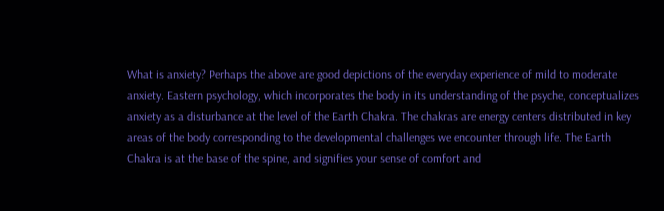What is anxiety? Perhaps the above are good depictions of the everyday experience of mild to moderate anxiety. Eastern psychology, which incorporates the body in its understanding of the psyche, conceptualizes anxiety as a disturbance at the level of the Earth Chakra. The chakras are energy centers distributed in key areas of the body corresponding to the developmental challenges we encounter through life. The Earth Chakra is at the base of the spine, and signifies your sense of comfort and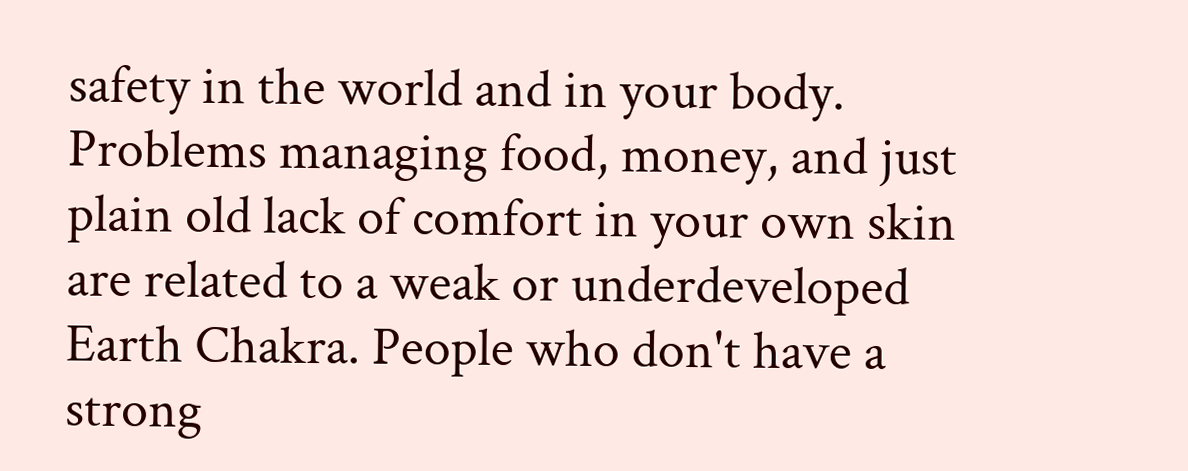safety in the world and in your body. Problems managing food, money, and just plain old lack of comfort in your own skin are related to a weak or underdeveloped Earth Chakra. People who don't have a strong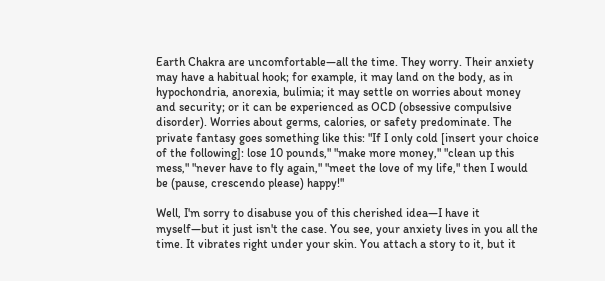Earth Chakra are uncomfortable—all the time. They worry. Their anxiety may have a habitual hook; for example, it may land on the body, as in hypochondria, anorexia, bulimia; it may settle on worries about money and security; or it can be experienced as OCD (obsessive compulsive disorder). Worries about germs, calories, or safety predominate. The private fantasy goes something like this: "If I only cold [insert your choice of the following]: lose 10 pounds," "make more money," "clean up this mess," "never have to fly again," "meet the love of my life," then I would be (pause, crescendo please) happy!"

Well, I'm sorry to disabuse you of this cherished idea—I have it myself—but it just isn't the case. You see, your anxiety lives in you all the time. It vibrates right under your skin. You attach a story to it, but it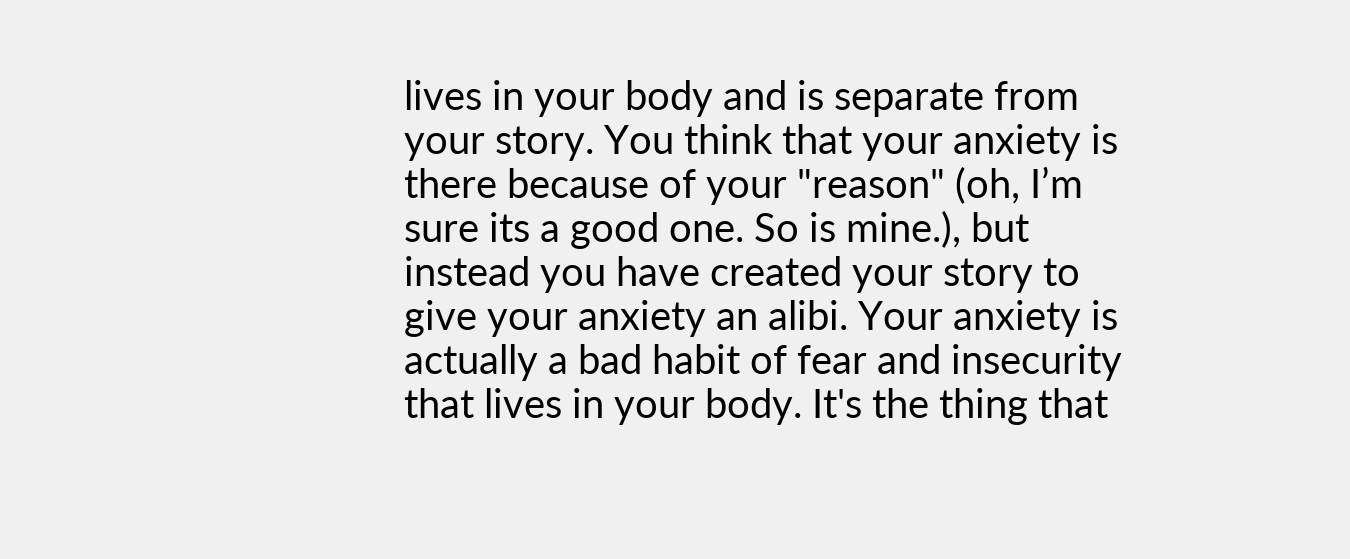lives in your body and is separate from your story. You think that your anxiety is there because of your "reason" (oh, I’m sure its a good one. So is mine.), but instead you have created your story to give your anxiety an alibi. Your anxiety is actually a bad habit of fear and insecurity that lives in your body. It's the thing that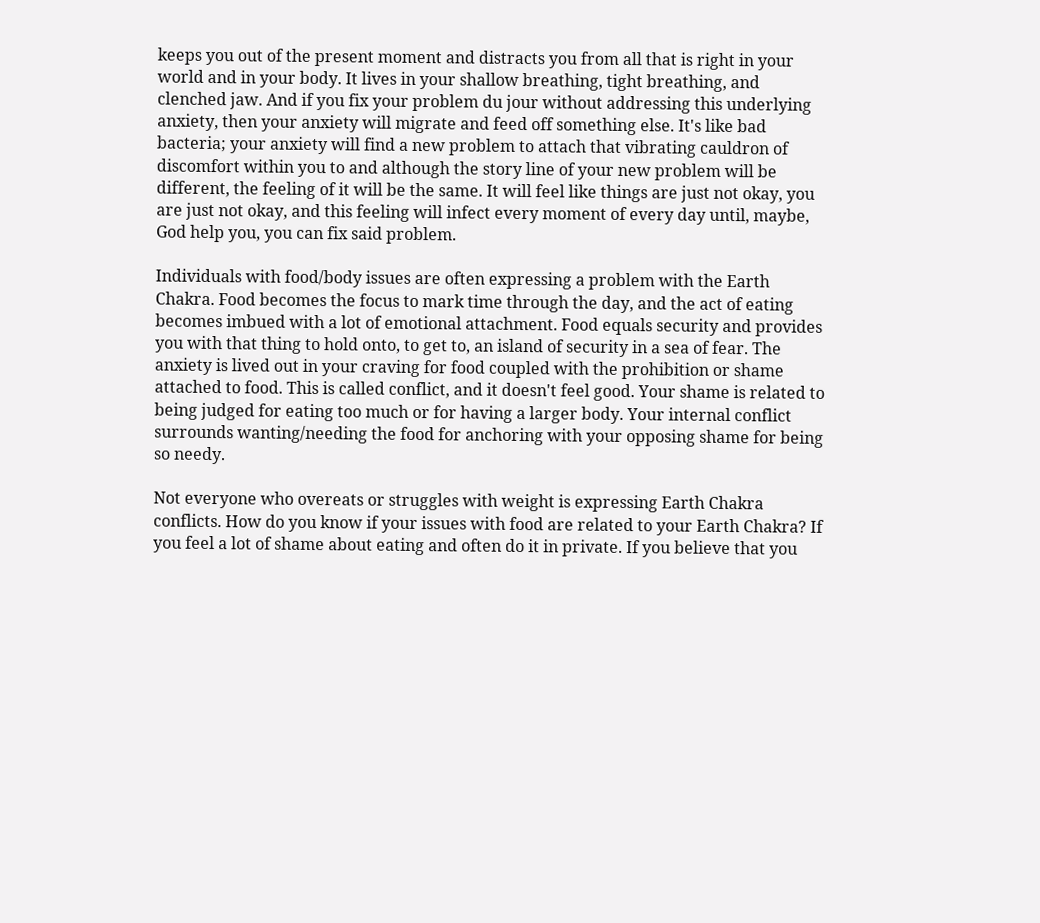keeps you out of the present moment and distracts you from all that is right in your world and in your body. It lives in your shallow breathing, tight breathing, and clenched jaw. And if you fix your problem du jour without addressing this underlying anxiety, then your anxiety will migrate and feed off something else. It's like bad bacteria; your anxiety will find a new problem to attach that vibrating cauldron of discomfort within you to and although the story line of your new problem will be different, the feeling of it will be the same. It will feel like things are just not okay, you are just not okay, and this feeling will infect every moment of every day until, maybe, God help you, you can fix said problem.

Individuals with food/body issues are often expressing a problem with the Earth Chakra. Food becomes the focus to mark time through the day, and the act of eating becomes imbued with a lot of emotional attachment. Food equals security and provides you with that thing to hold onto, to get to, an island of security in a sea of fear. The anxiety is lived out in your craving for food coupled with the prohibition or shame attached to food. This is called conflict, and it doesn't feel good. Your shame is related to being judged for eating too much or for having a larger body. Your internal conflict surrounds wanting/needing the food for anchoring with your opposing shame for being so needy.

Not everyone who overeats or struggles with weight is expressing Earth Chakra conflicts. How do you know if your issues with food are related to your Earth Chakra? If you feel a lot of shame about eating and often do it in private. If you believe that you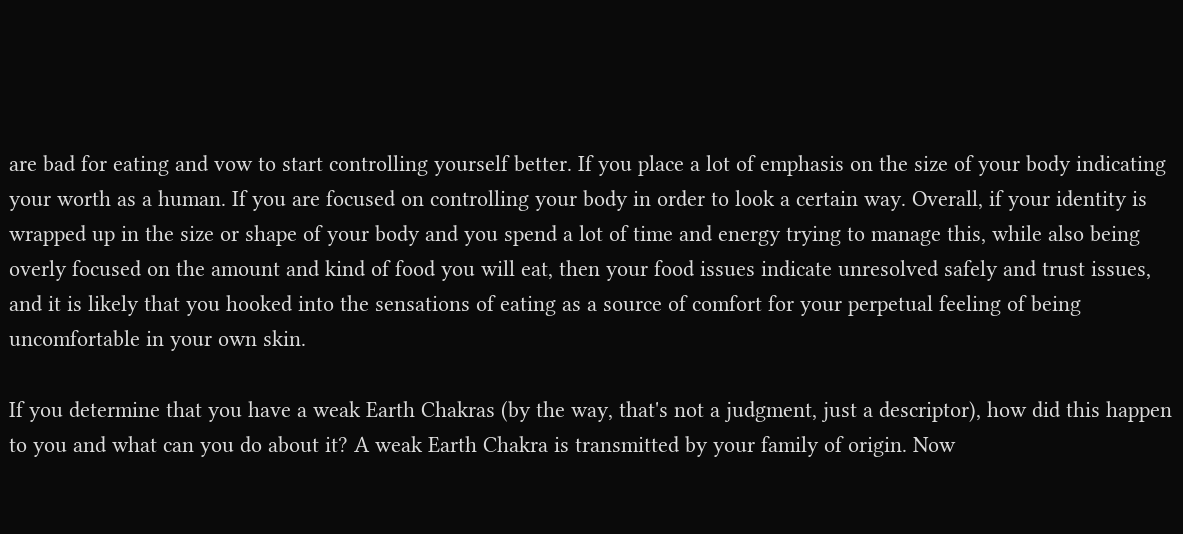are bad for eating and vow to start controlling yourself better. If you place a lot of emphasis on the size of your body indicating your worth as a human. If you are focused on controlling your body in order to look a certain way. Overall, if your identity is wrapped up in the size or shape of your body and you spend a lot of time and energy trying to manage this, while also being overly focused on the amount and kind of food you will eat, then your food issues indicate unresolved safely and trust issues, and it is likely that you hooked into the sensations of eating as a source of comfort for your perpetual feeling of being uncomfortable in your own skin.

If you determine that you have a weak Earth Chakras (by the way, that's not a judgment, just a descriptor), how did this happen to you and what can you do about it? A weak Earth Chakra is transmitted by your family of origin. Now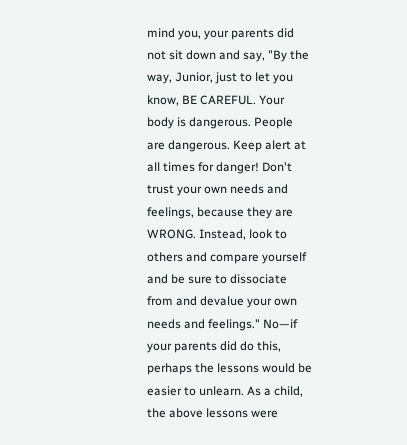mind you, your parents did not sit down and say, "By the way, Junior, just to let you know, BE CAREFUL. Your body is dangerous. People are dangerous. Keep alert at all times for danger! Don't trust your own needs and feelings, because they are WRONG. Instead, look to others and compare yourself and be sure to dissociate from and devalue your own needs and feelings." No—if your parents did do this, perhaps the lessons would be easier to unlearn. As a child, the above lessons were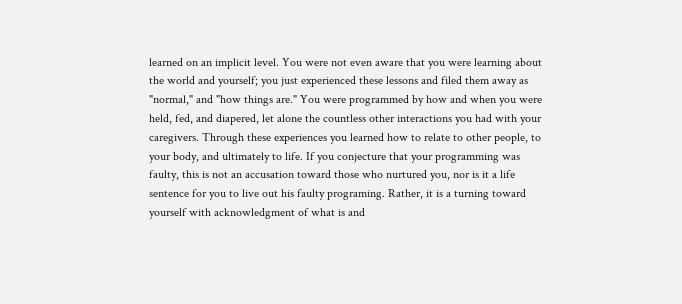learned on an implicit level. You were not even aware that you were learning about the world and yourself; you just experienced these lessons and filed them away as "normal," and "how things are." You were programmed by how and when you were held, fed, and diapered, let alone the countless other interactions you had with your caregivers. Through these experiences you learned how to relate to other people, to your body, and ultimately to life. If you conjecture that your programming was faulty, this is not an accusation toward those who nurtured you, nor is it a life sentence for you to live out his faulty programing. Rather, it is a turning toward yourself with acknowledgment of what is and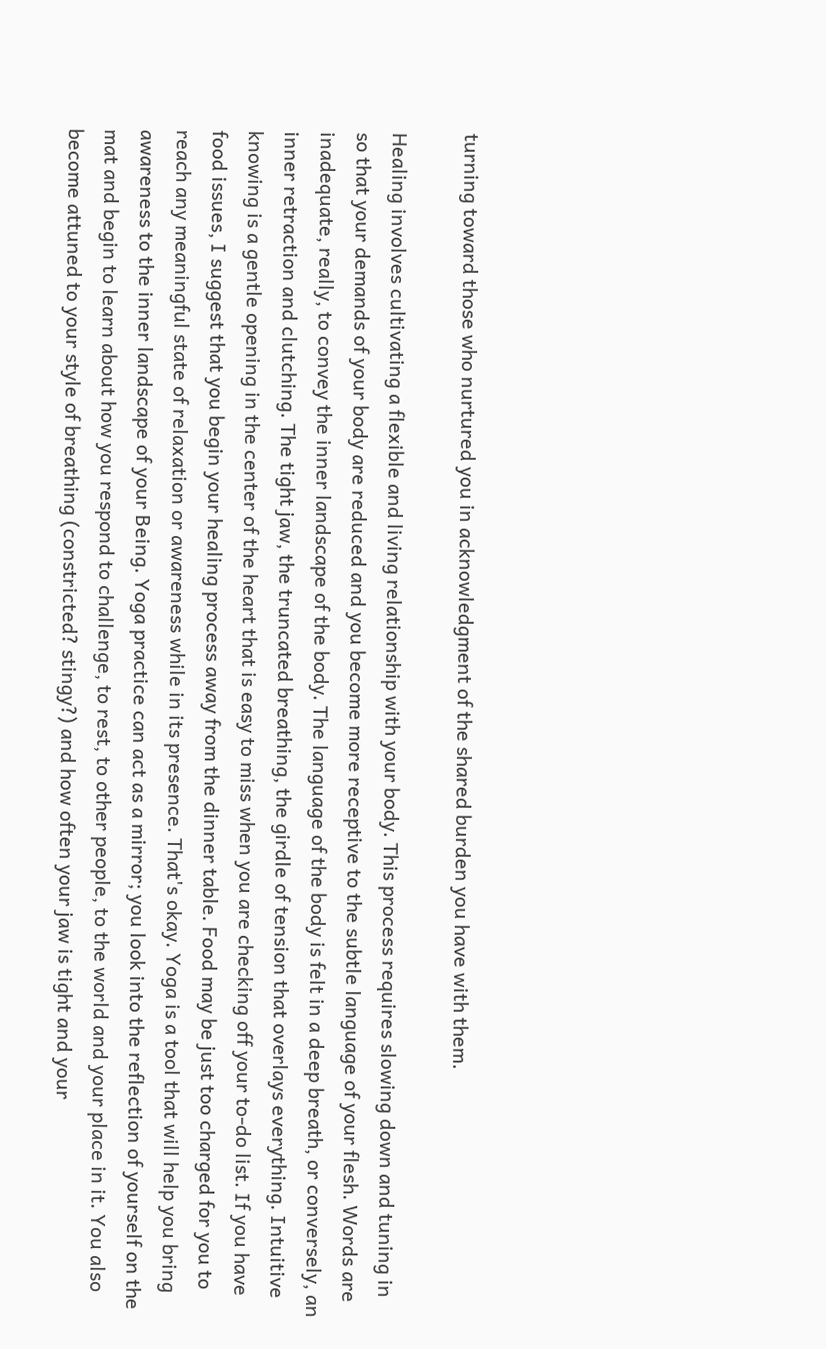turning toward those who nurtured you in acknowledgment of the shared burden you have with them.

Healing involves cultivating a flexible and living relationship with your body. This process requires slowing down and tuning in so that your demands of your body are reduced and you become more receptive to the subtle language of your flesh. Words are inadequate, really, to convey the inner landscape of the body. The language of the body is felt in a deep breath, or conversely, an inner retraction and clutching. The tight jaw, the truncated breathing, the girdle of tension that overlays everything. Intuitive knowing is a gentle opening in the center of the heart that is easy to miss when you are checking off your to-do list. If you have food issues, I suggest that you begin your healing process away from the dinner table. Food may be just too charged for you to reach any meaningful state of relaxation or awareness while in its presence. That's okay. Yoga is a tool that will help you bring awareness to the inner landscape of your Being. Yoga practice can act as a mirror; you look into the reflection of yourself on the mat and begin to learn about how you respond to challenge, to rest, to other people, to the world and your place in it. You also become attuned to your style of breathing (constricted? stingy?) and how often your jaw is tight and your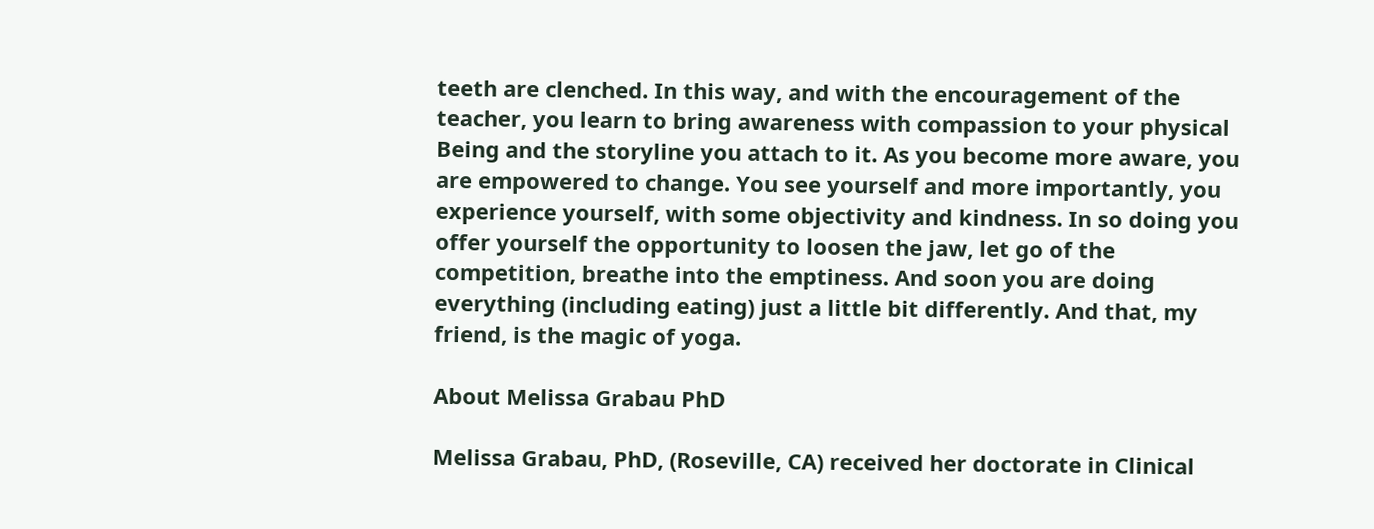teeth are clenched. In this way, and with the encouragement of the teacher, you learn to bring awareness with compassion to your physical Being and the storyline you attach to it. As you become more aware, you are empowered to change. You see yourself and more importantly, you experience yourself, with some objectivity and kindness. In so doing you offer yourself the opportunity to loosen the jaw, let go of the competition, breathe into the emptiness. And soon you are doing everything (including eating) just a little bit differently. And that, my friend, is the magic of yoga.

About Melissa Grabau PhD

Melissa Grabau, PhD, (Roseville, CA) received her doctorate in Clinical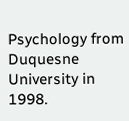Psychology from Duquesne University in 1998.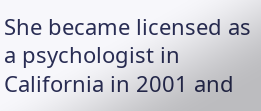She became licensed as a psychologist in California in 2001 and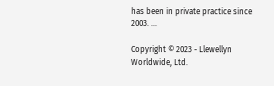has been in private practice since 2003. ...

Copyright © 2023 - Llewellyn Worldwide, Ltd.